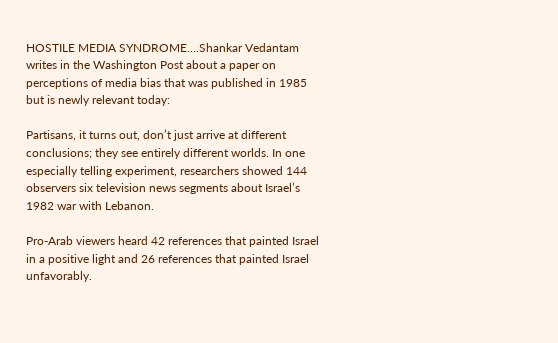HOSTILE MEDIA SYNDROME….Shankar Vedantam writes in the Washington Post about a paper on perceptions of media bias that was published in 1985 but is newly relevant today:

Partisans, it turns out, don’t just arrive at different conclusions; they see entirely different worlds. In one especially telling experiment, researchers showed 144 observers six television news segments about Israel’s 1982 war with Lebanon.

Pro-Arab viewers heard 42 references that painted Israel in a positive light and 26 references that painted Israel unfavorably.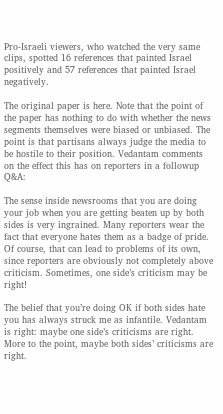Pro-Israeli viewers, who watched the very same clips, spotted 16 references that painted Israel positively and 57 references that painted Israel negatively.

The original paper is here. Note that the point of the paper has nothing to do with whether the news segments themselves were biased or unbiased. The point is that partisans always judge the media to be hostile to their position. Vedantam comments on the effect this has on reporters in a followup Q&A:

The sense inside newsrooms that you are doing your job when you are getting beaten up by both sides is very ingrained. Many reporters wear the fact that everyone hates them as a badge of pride. Of course, that can lead to problems of its own, since reporters are obviously not completely above criticism. Sometimes, one side’s criticism may be right!

The belief that you’re doing OK if both sides hate you has always struck me as infantile. Vedantam is right: maybe one side’s criticisms are right. More to the point, maybe both sides’ criticisms are right.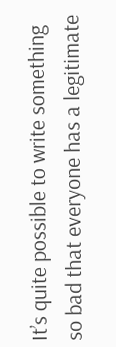It’s quite possible to write something so bad that everyone has a legitimate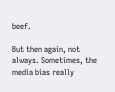beef.

But then again, not always. Sometimes, the media bias really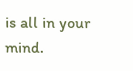is all in your mind.